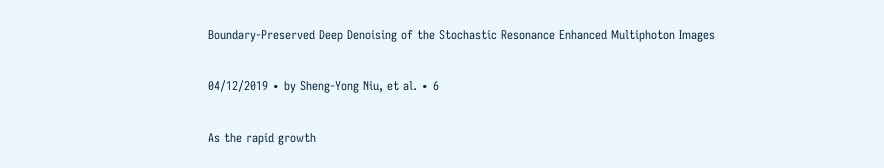Boundary-Preserved Deep Denoising of the Stochastic Resonance Enhanced Multiphoton Images

04/12/2019 ∙ by Sheng-Yong Niu, et al. ∙ 6

As the rapid growth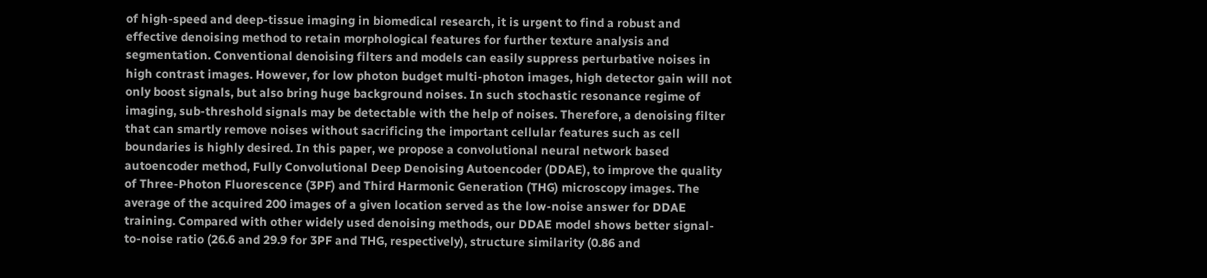of high-speed and deep-tissue imaging in biomedical research, it is urgent to find a robust and effective denoising method to retain morphological features for further texture analysis and segmentation. Conventional denoising filters and models can easily suppress perturbative noises in high contrast images. However, for low photon budget multi-photon images, high detector gain will not only boost signals, but also bring huge background noises. In such stochastic resonance regime of imaging, sub-threshold signals may be detectable with the help of noises. Therefore, a denoising filter that can smartly remove noises without sacrificing the important cellular features such as cell boundaries is highly desired. In this paper, we propose a convolutional neural network based autoencoder method, Fully Convolutional Deep Denoising Autoencoder (DDAE), to improve the quality of Three-Photon Fluorescence (3PF) and Third Harmonic Generation (THG) microscopy images. The average of the acquired 200 images of a given location served as the low-noise answer for DDAE training. Compared with other widely used denoising methods, our DDAE model shows better signal-to-noise ratio (26.6 and 29.9 for 3PF and THG, respectively), structure similarity (0.86 and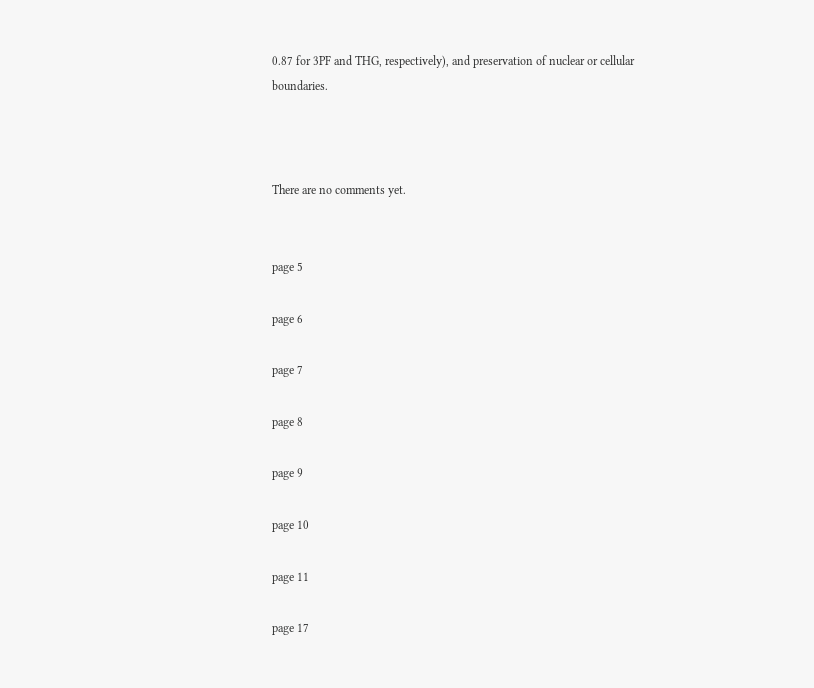0.87 for 3PF and THG, respectively), and preservation of nuclear or cellular boundaries.



There are no comments yet.


page 5

page 6

page 7

page 8

page 9

page 10

page 11

page 17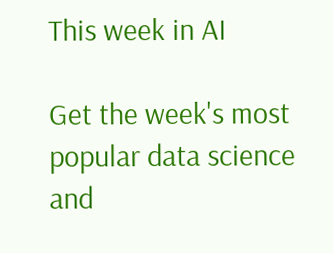This week in AI

Get the week's most popular data science and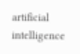artificial intelligence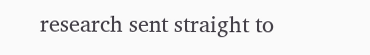research sent straight to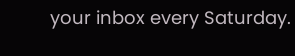your inbox every Saturday.